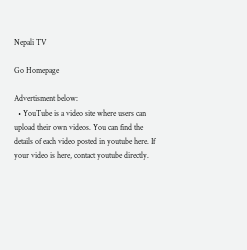Nepali TV

Go Homepage

Advertisment below:
  • YouTube is a video site where users can upload their own videos. You can find the details of each video posted in youtube here. If your video is here, contact youtube directly.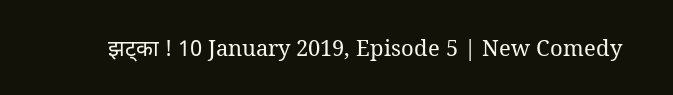झट्का ! 10 January 2019, Episode 5 | New Comedy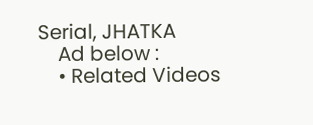Serial, JHATKA
    Ad below :
    • Related Videos